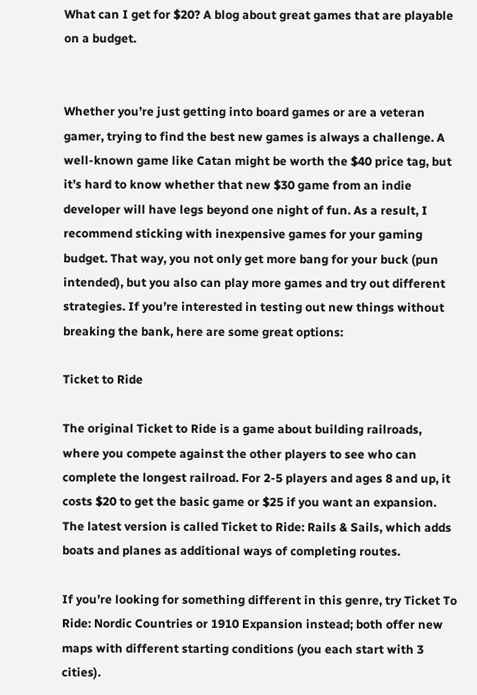What can I get for $20? A blog about great games that are playable on a budget.


Whether you’re just getting into board games or are a veteran gamer, trying to find the best new games is always a challenge. A well-known game like Catan might be worth the $40 price tag, but it’s hard to know whether that new $30 game from an indie developer will have legs beyond one night of fun. As a result, I recommend sticking with inexpensive games for your gaming budget. That way, you not only get more bang for your buck (pun intended), but you also can play more games and try out different strategies. If you’re interested in testing out new things without breaking the bank, here are some great options:

Ticket to Ride

The original Ticket to Ride is a game about building railroads, where you compete against the other players to see who can complete the longest railroad. For 2-5 players and ages 8 and up, it costs $20 to get the basic game or $25 if you want an expansion. The latest version is called Ticket to Ride: Rails & Sails, which adds boats and planes as additional ways of completing routes.

If you’re looking for something different in this genre, try Ticket To Ride: Nordic Countries or 1910 Expansion instead; both offer new maps with different starting conditions (you each start with 3 cities).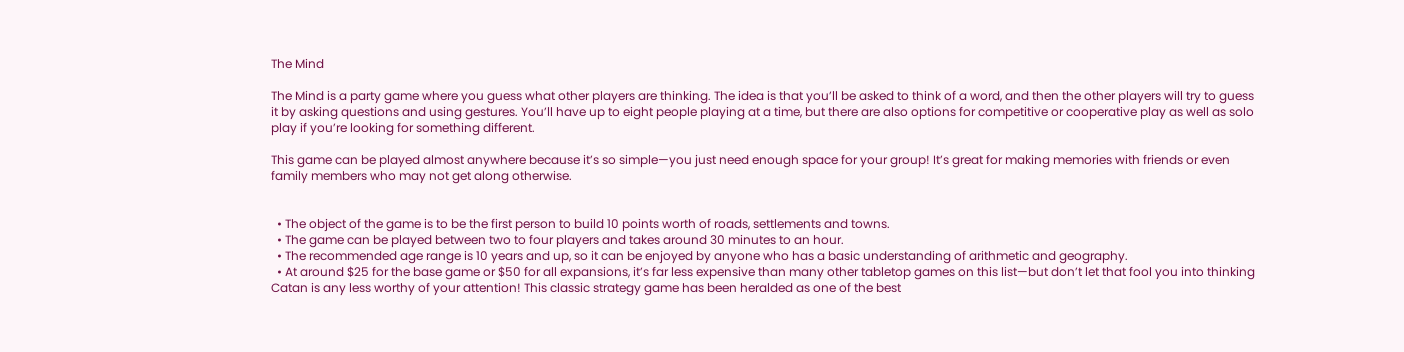The Mind

The Mind is a party game where you guess what other players are thinking. The idea is that you’ll be asked to think of a word, and then the other players will try to guess it by asking questions and using gestures. You’ll have up to eight people playing at a time, but there are also options for competitive or cooperative play as well as solo play if you’re looking for something different.

This game can be played almost anywhere because it’s so simple—you just need enough space for your group! It’s great for making memories with friends or even family members who may not get along otherwise.


  • The object of the game is to be the first person to build 10 points worth of roads, settlements and towns.
  • The game can be played between two to four players and takes around 30 minutes to an hour.
  • The recommended age range is 10 years and up, so it can be enjoyed by anyone who has a basic understanding of arithmetic and geography.
  • At around $25 for the base game or $50 for all expansions, it’s far less expensive than many other tabletop games on this list—but don’t let that fool you into thinking Catan is any less worthy of your attention! This classic strategy game has been heralded as one of the best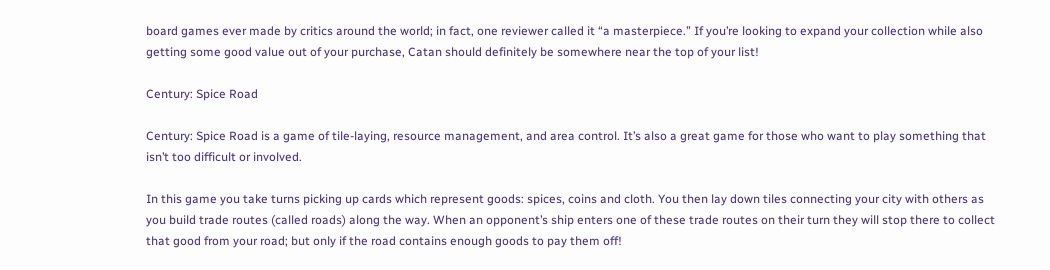board games ever made by critics around the world; in fact, one reviewer called it “a masterpiece.” If you’re looking to expand your collection while also getting some good value out of your purchase, Catan should definitely be somewhere near the top of your list!

Century: Spice Road

Century: Spice Road is a game of tile-laying, resource management, and area control. It’s also a great game for those who want to play something that isn’t too difficult or involved.

In this game you take turns picking up cards which represent goods: spices, coins and cloth. You then lay down tiles connecting your city with others as you build trade routes (called roads) along the way. When an opponent’s ship enters one of these trade routes on their turn they will stop there to collect that good from your road; but only if the road contains enough goods to pay them off!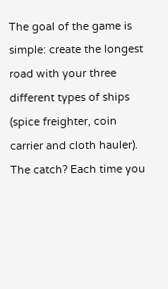The goal of the game is simple: create the longest road with your three different types of ships (spice freighter, coin carrier and cloth hauler). The catch? Each time you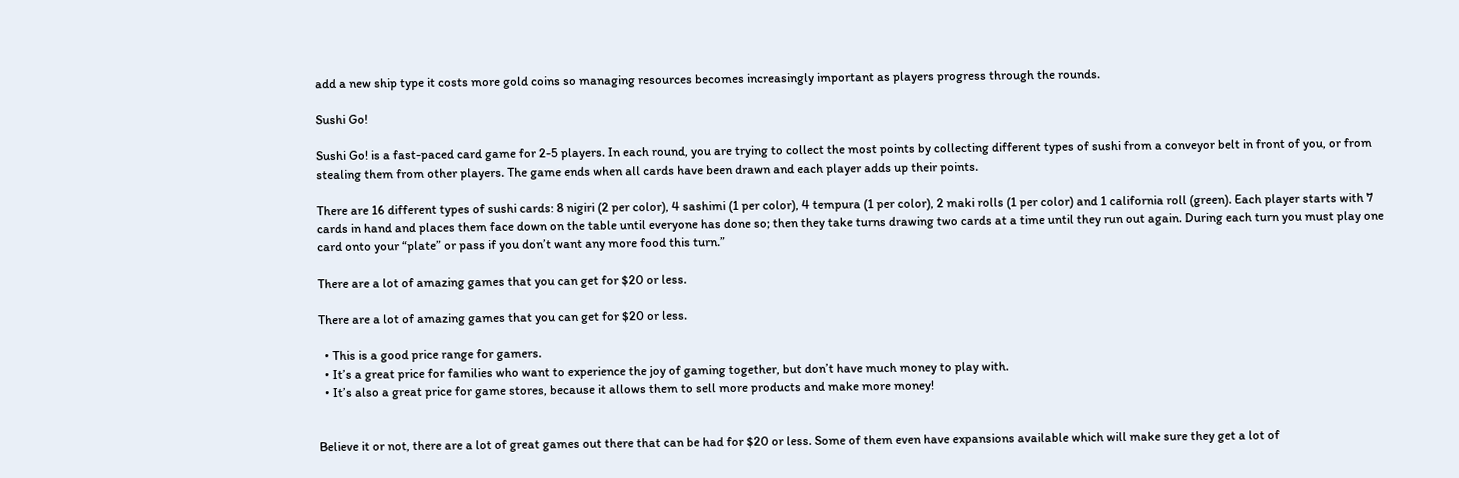add a new ship type it costs more gold coins so managing resources becomes increasingly important as players progress through the rounds.

Sushi Go!

Sushi Go! is a fast-paced card game for 2-5 players. In each round, you are trying to collect the most points by collecting different types of sushi from a conveyor belt in front of you, or from stealing them from other players. The game ends when all cards have been drawn and each player adds up their points.

There are 16 different types of sushi cards: 8 nigiri (2 per color), 4 sashimi (1 per color), 4 tempura (1 per color), 2 maki rolls (1 per color) and 1 california roll (green). Each player starts with 7 cards in hand and places them face down on the table until everyone has done so; then they take turns drawing two cards at a time until they run out again. During each turn you must play one card onto your “plate” or pass if you don’t want any more food this turn.”

There are a lot of amazing games that you can get for $20 or less.

There are a lot of amazing games that you can get for $20 or less.

  • This is a good price range for gamers.
  • It’s a great price for families who want to experience the joy of gaming together, but don’t have much money to play with.
  • It’s also a great price for game stores, because it allows them to sell more products and make more money!


Believe it or not, there are a lot of great games out there that can be had for $20 or less. Some of them even have expansions available which will make sure they get a lot of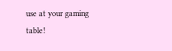use at your gaming table!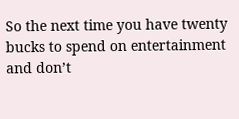So the next time you have twenty bucks to spend on entertainment and don’t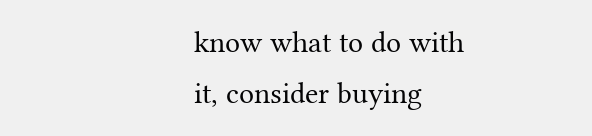know what to do with it, consider buying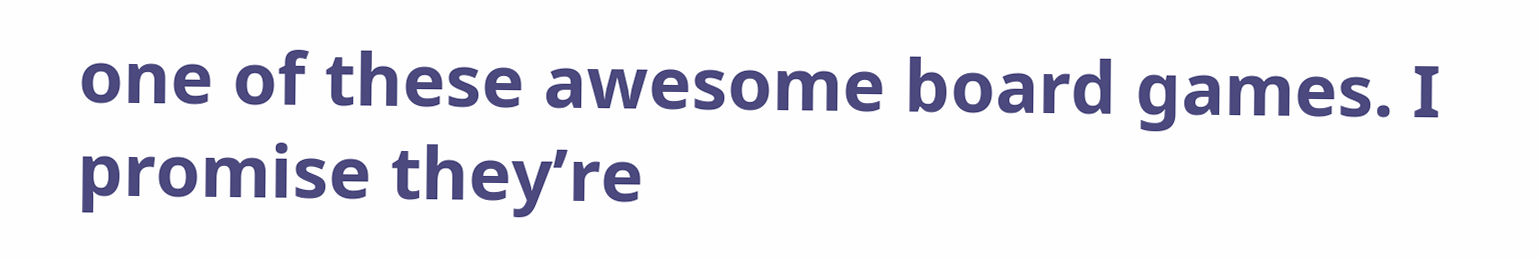one of these awesome board games. I promise they’re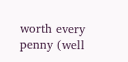worth every penny (well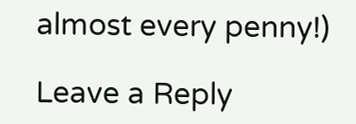almost every penny!)

Leave a Reply